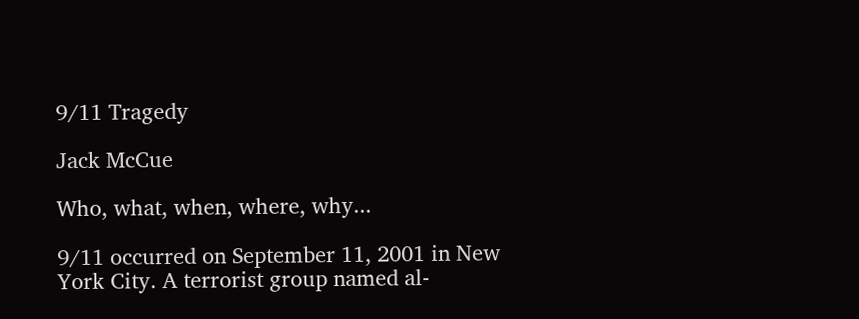9/11 Tragedy

Jack McCue

Who, what, when, where, why...

9/11 occurred on September 11, 2001 in New York City. A terrorist group named al-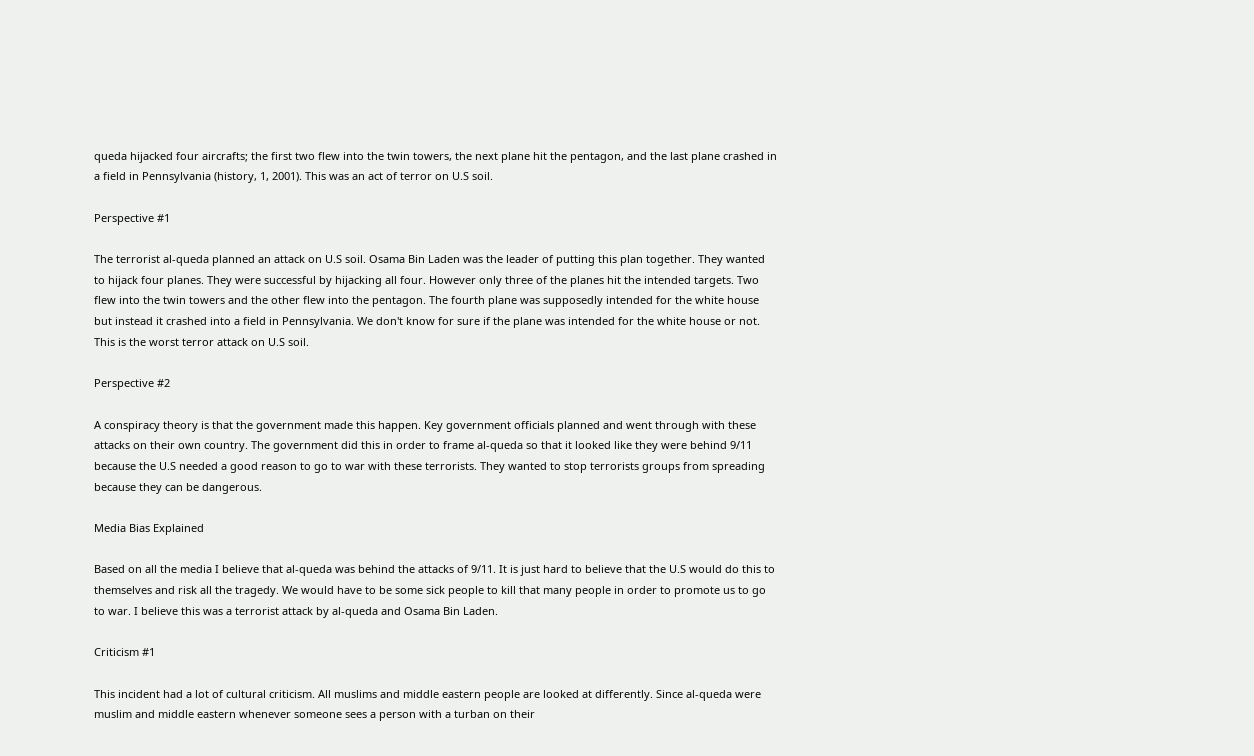queda hijacked four aircrafts; the first two flew into the twin towers, the next plane hit the pentagon, and the last plane crashed in a field in Pennsylvania (history, 1, 2001). This was an act of terror on U.S soil.

Perspective #1

The terrorist al-queda planned an attack on U.S soil. Osama Bin Laden was the leader of putting this plan together. They wanted to hijack four planes. They were successful by hijacking all four. However only three of the planes hit the intended targets. Two flew into the twin towers and the other flew into the pentagon. The fourth plane was supposedly intended for the white house but instead it crashed into a field in Pennsylvania. We don't know for sure if the plane was intended for the white house or not. This is the worst terror attack on U.S soil.

Perspective #2

A conspiracy theory is that the government made this happen. Key government officials planned and went through with these attacks on their own country. The government did this in order to frame al-queda so that it looked like they were behind 9/11 because the U.S needed a good reason to go to war with these terrorists. They wanted to stop terrorists groups from spreading because they can be dangerous.

Media Bias Explained

Based on all the media I believe that al-queda was behind the attacks of 9/11. It is just hard to believe that the U.S would do this to themselves and risk all the tragedy. We would have to be some sick people to kill that many people in order to promote us to go to war. I believe this was a terrorist attack by al-queda and Osama Bin Laden.

Criticism #1

This incident had a lot of cultural criticism. All muslims and middle eastern people are looked at differently. Since al-queda were muslim and middle eastern whenever someone sees a person with a turban on their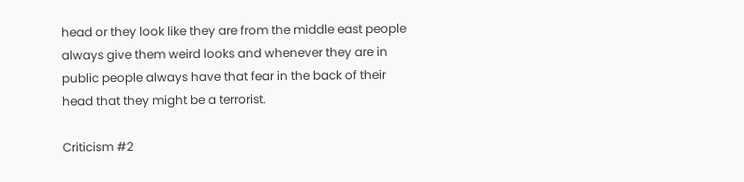head or they look like they are from the middle east people always give them weird looks and whenever they are in public people always have that fear in the back of their head that they might be a terrorist.

Criticism #2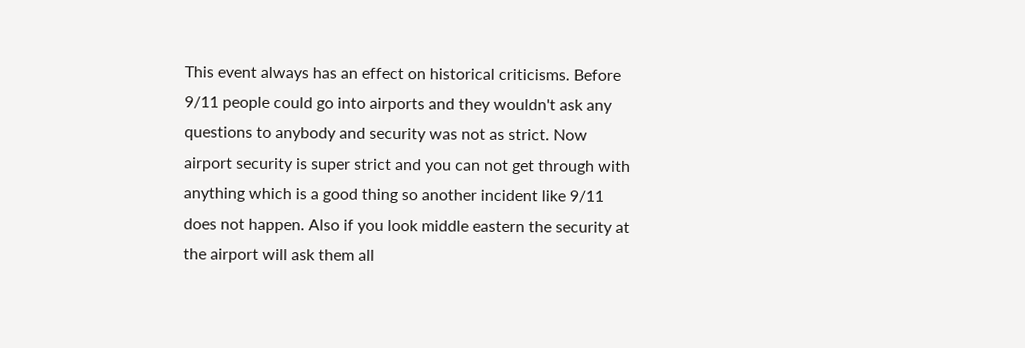This event always has an effect on historical criticisms. Before 9/11 people could go into airports and they wouldn't ask any questions to anybody and security was not as strict. Now airport security is super strict and you can not get through with anything which is a good thing so another incident like 9/11 does not happen. Also if you look middle eastern the security at the airport will ask them all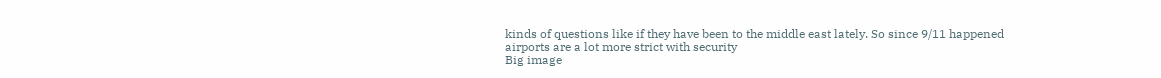kinds of questions like if they have been to the middle east lately. So since 9/11 happened airports are a lot more strict with security
Big image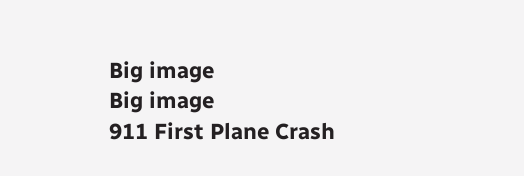Big image
Big image
911 First Plane Crash